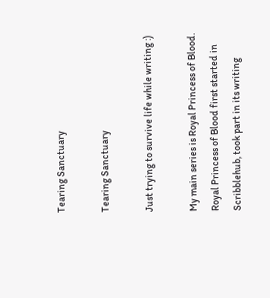Tearing Sanctuary

Tearing Sanctuary

Just trying to survive life while writing :)

My main series is Royal Princess of Blood.
Royal Princess of Blood first started in Scribblehub, took part in its writing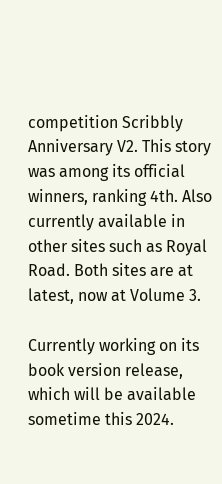competition Scribbly Anniversary V2. This story was among its official winners, ranking 4th. Also currently available in other sites such as Royal Road. Both sites are at latest, now at Volume 3.

Currently working on its book version release, which will be available sometime this 2024.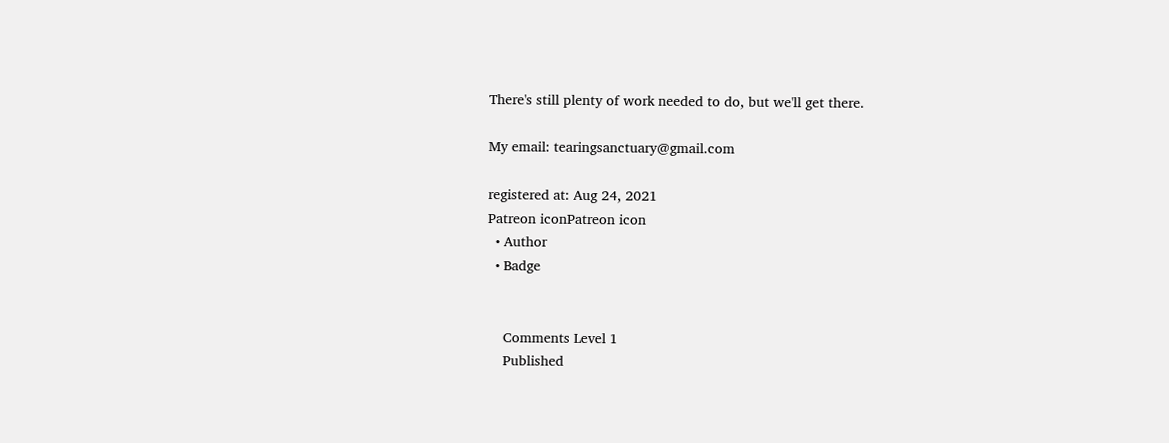There's still plenty of work needed to do, but we'll get there.

My email: tearingsanctuary@gmail.com

registered at: Aug 24, 2021
Patreon iconPatreon icon
  • Author
  • Badge


    Comments Level 1
    Published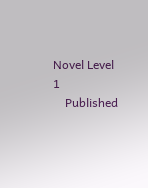Novel Level 1
    Published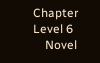Chapter Level 6
    Novel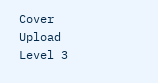Cover Upload Level 3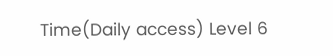Time(Daily access) Level 6